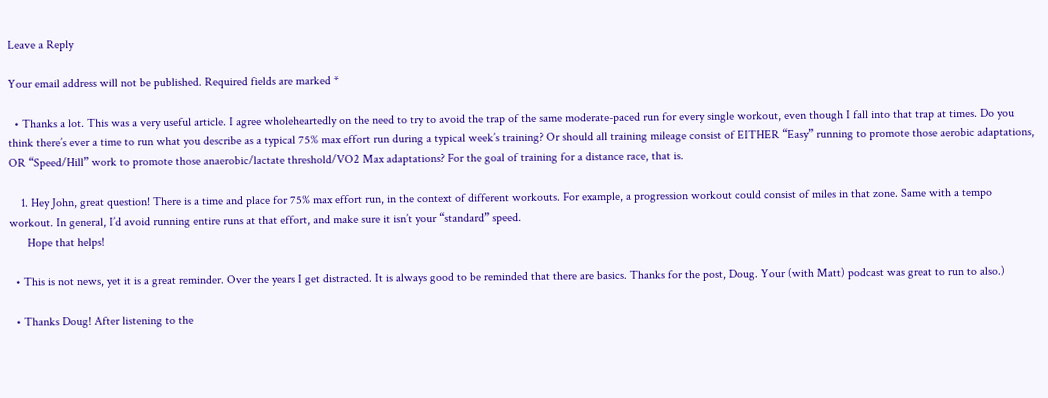Leave a Reply

Your email address will not be published. Required fields are marked *

  • Thanks a lot. This was a very useful article. I agree wholeheartedly on the need to try to avoid the trap of the same moderate-paced run for every single workout, even though I fall into that trap at times. Do you think there’s ever a time to run what you describe as a typical 75% max effort run during a typical week’s training? Or should all training mileage consist of EITHER “Easy” running to promote those aerobic adaptations, OR “Speed/Hill” work to promote those anaerobic/lactate threshold/VO2 Max adaptations? For the goal of training for a distance race, that is.

    1. Hey John, great question! There is a time and place for 75% max effort run, in the context of different workouts. For example, a progression workout could consist of miles in that zone. Same with a tempo workout. In general, I’d avoid running entire runs at that effort, and make sure it isn’t your “standard” speed.
      Hope that helps!

  • This is not news, yet it is a great reminder. Over the years I get distracted. It is always good to be reminded that there are basics. Thanks for the post, Doug. Your (with Matt) podcast was great to run to also.)

  • Thanks Doug! After listening to the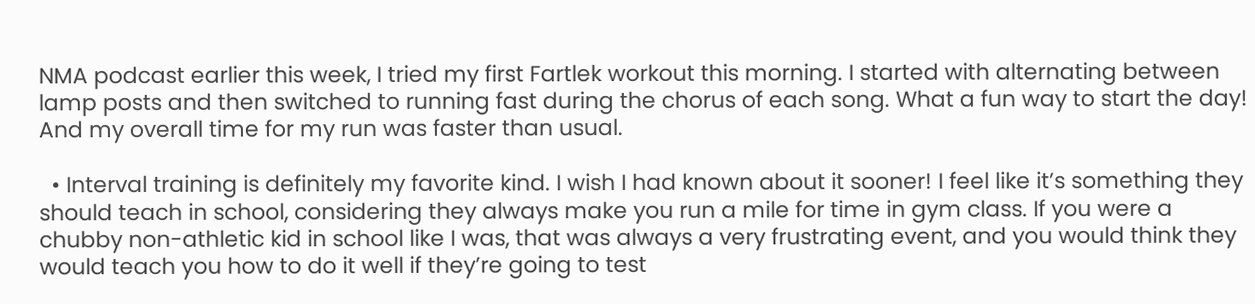NMA podcast earlier this week, I tried my first Fartlek workout this morning. I started with alternating between lamp posts and then switched to running fast during the chorus of each song. What a fun way to start the day! And my overall time for my run was faster than usual.

  • Interval training is definitely my favorite kind. I wish I had known about it sooner! I feel like it’s something they should teach in school, considering they always make you run a mile for time in gym class. If you were a chubby non-athletic kid in school like I was, that was always a very frustrating event, and you would think they would teach you how to do it well if they’re going to test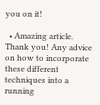you on it!

  • Amazing article. Thank you! Any advice on how to incorporate these different techniques into a running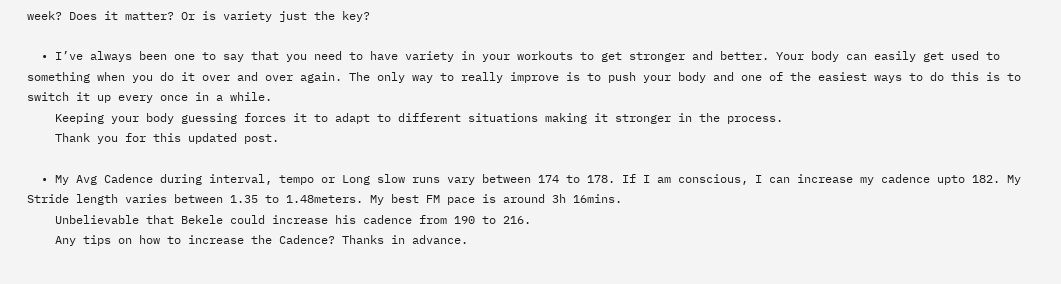week? Does it matter? Or is variety just the key?

  • I’ve always been one to say that you need to have variety in your workouts to get stronger and better. Your body can easily get used to something when you do it over and over again. The only way to really improve is to push your body and one of the easiest ways to do this is to switch it up every once in a while.
    Keeping your body guessing forces it to adapt to different situations making it stronger in the process.
    Thank you for this updated post.

  • My Avg Cadence during interval, tempo or Long slow runs vary between 174 to 178. If I am conscious, I can increase my cadence upto 182. My Stride length varies between 1.35 to 1.48meters. My best FM pace is around 3h 16mins.
    Unbelievable that Bekele could increase his cadence from 190 to 216.
    Any tips on how to increase the Cadence? Thanks in advance.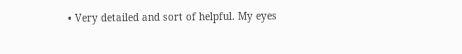• Very detailed and sort of helpful. My eyes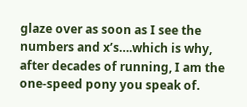glaze over as soon as I see the numbers and x’s….which is why, after decades of running, I am the one-speed pony you speak of.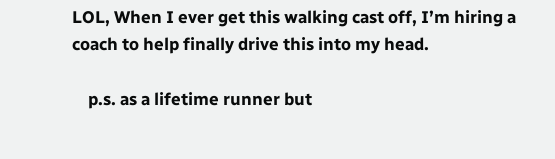LOL, When I ever get this walking cast off, I’m hiring a coach to help finally drive this into my head.

    p.s. as a lifetime runner but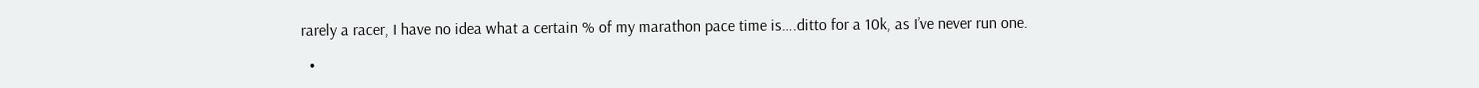rarely a racer, I have no idea what a certain % of my marathon pace time is….ditto for a 10k, as I’ve never run one.

  •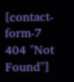[contact-form-7 404 "Not Found"]